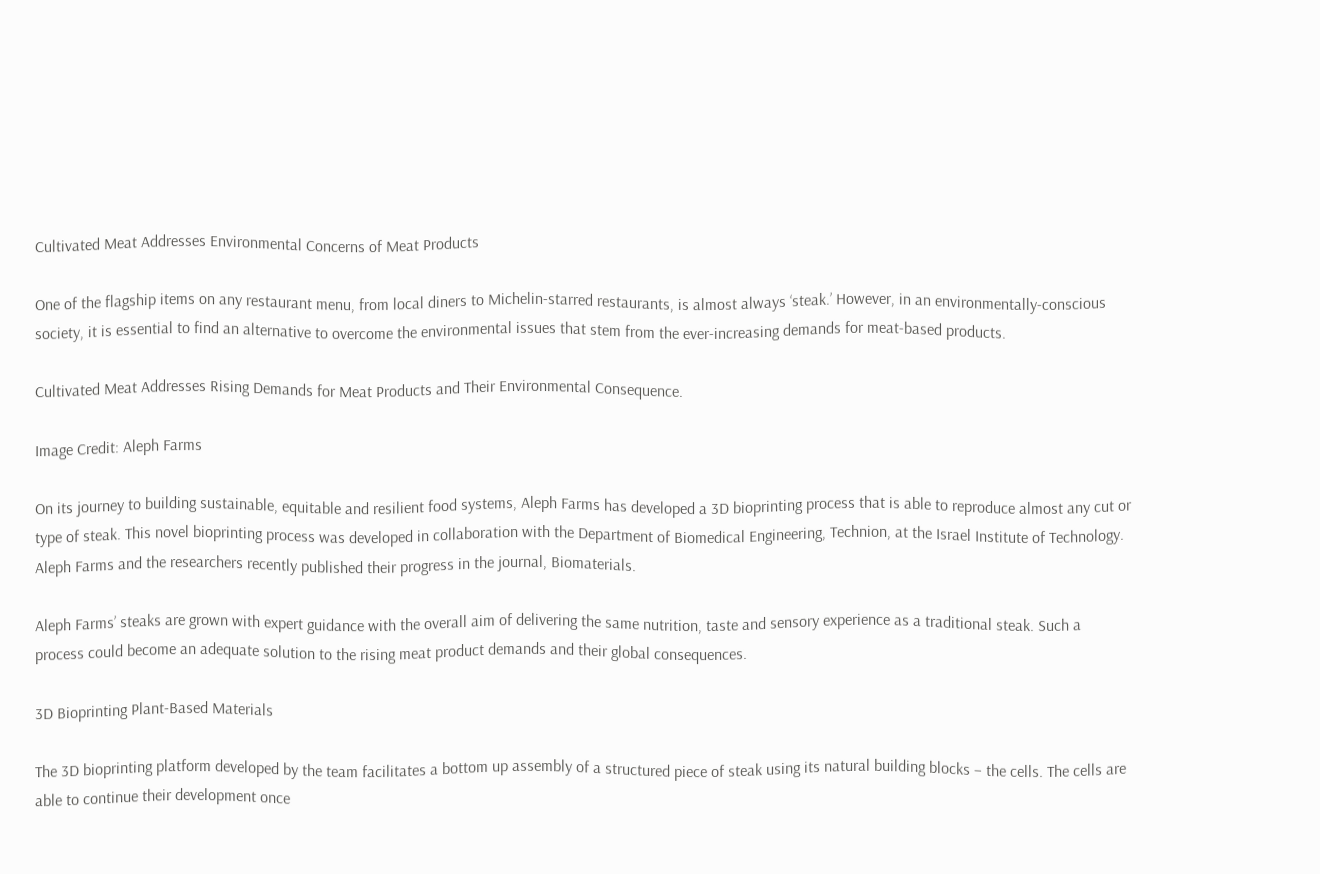Cultivated Meat Addresses Environmental Concerns of Meat Products

One of the flagship items on any restaurant menu, from local diners to Michelin-starred restaurants, is almost always ‘steak.’ However, in an environmentally-conscious society, it is essential to find an alternative to overcome the environmental issues that stem from the ever-increasing demands for meat-based products.

Cultivated Meat Addresses Rising Demands for Meat Products and Their Environmental Consequence.

Image Credit: Aleph Farms

On its journey to building sustainable, equitable and resilient food systems, Aleph Farms has developed a 3D bioprinting process that is able to reproduce almost any cut or type of steak. This novel bioprinting process was developed in collaboration with the Department of Biomedical Engineering, Technion, at the Israel Institute of Technology. Aleph Farms and the researchers recently published their progress in the journal, Biomaterials.

Aleph Farms’ steaks are grown with expert guidance with the overall aim of delivering the same nutrition, taste and sensory experience as a traditional steak. Such a process could become an adequate solution to the rising meat product demands and their global consequences.

3D Bioprinting Plant-Based Materials

The 3D bioprinting platform developed by the team facilitates a bottom up assembly of a structured piece of steak using its natural building blocks – the cells. The cells are able to continue their development once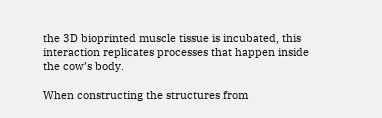the 3D bioprinted muscle tissue is incubated, this interaction replicates processes that happen inside the cow’s body.

When constructing the structures from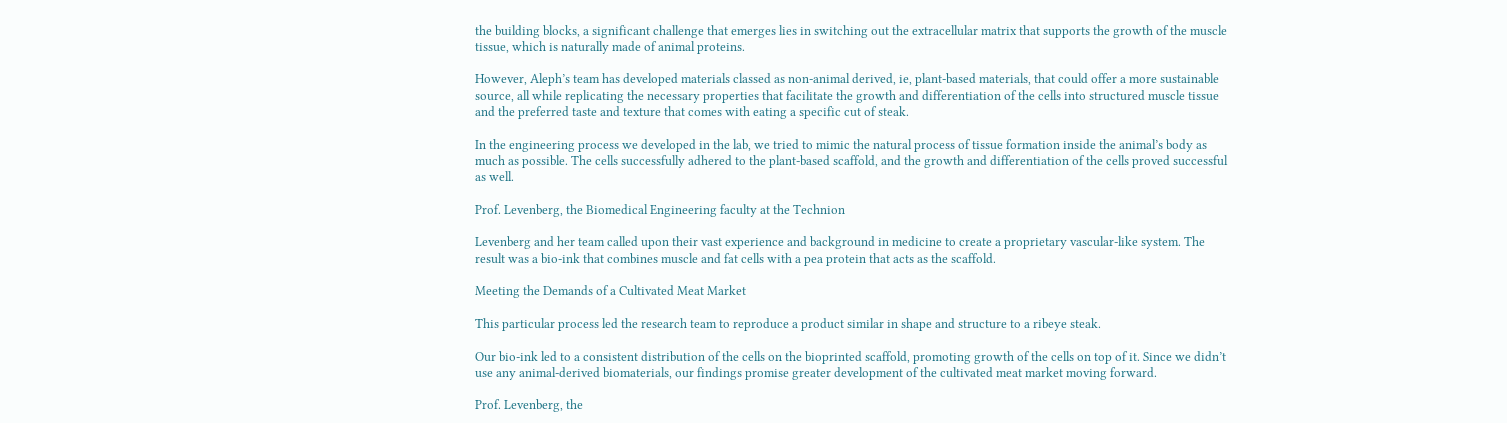the building blocks, a significant challenge that emerges lies in switching out the extracellular matrix that supports the growth of the muscle tissue, which is naturally made of animal proteins.

However, Aleph’s team has developed materials classed as non-animal derived, ie, plant-based materials, that could offer a more sustainable source, all while replicating the necessary properties that facilitate the growth and differentiation of the cells into structured muscle tissue and the preferred taste and texture that comes with eating a specific cut of steak.

In the engineering process we developed in the lab, we tried to mimic the natural process of tissue formation inside the animal’s body as much as possible. The cells successfully adhered to the plant-based scaffold, and the growth and differentiation of the cells proved successful as well.

Prof. Levenberg, the Biomedical Engineering faculty at the Technion

Levenberg and her team called upon their vast experience and background in medicine to create a proprietary vascular-like system. The result was a bio-ink that combines muscle and fat cells with a pea protein that acts as the scaffold.

Meeting the Demands of a Cultivated Meat Market

This particular process led the research team to reproduce a product similar in shape and structure to a ribeye steak.

Our bio-ink led to a consistent distribution of the cells on the bioprinted scaffold, promoting growth of the cells on top of it. Since we didn’t use any animal-derived biomaterials, our findings promise greater development of the cultivated meat market moving forward.

Prof. Levenberg, the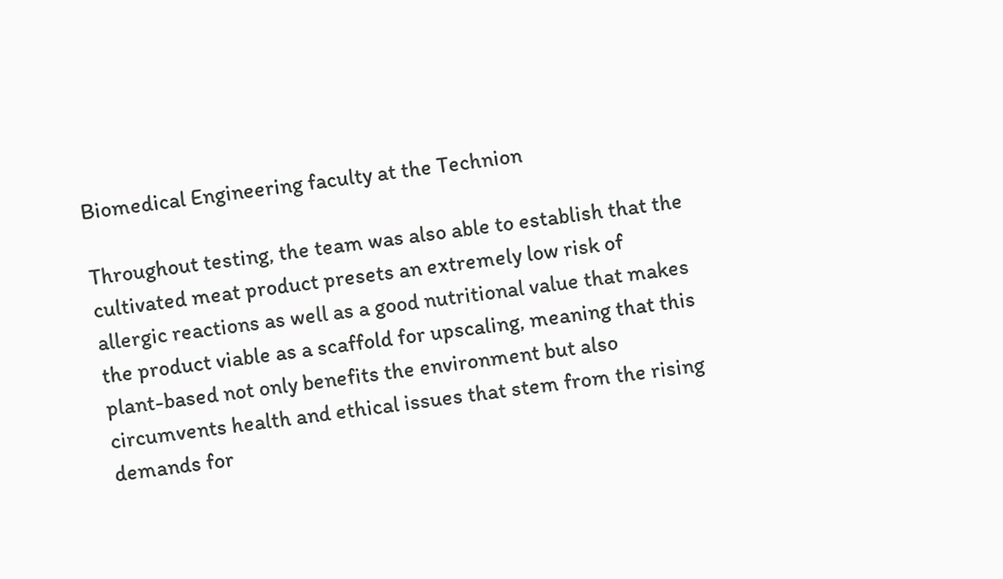Biomedical Engineering faculty at the Technion

Throughout testing, the team was also able to establish that the cultivated meat product presets an extremely low risk of allergic reactions as well as a good nutritional value that makes the product viable as a scaffold for upscaling, meaning that this plant-based not only benefits the environment but also circumvents health and ethical issues that stem from the rising demands for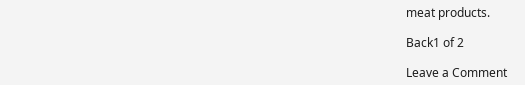meat products.

Back1 of 2

Leave a Comment